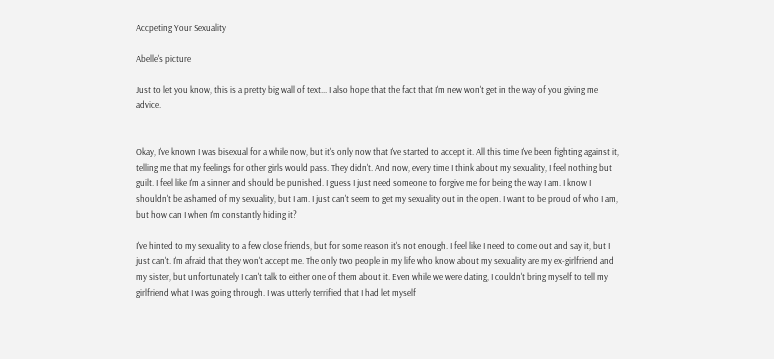Accpeting Your Sexuality

Abelle's picture

Just to let you know, this is a pretty big wall of text... I also hope that the fact that I'm new won't get in the way of you giving me advice.


Okay, I've known I was bisexual for a while now, but it's only now that I've started to accept it. All this time I've been fighting against it, telling me that my feelings for other girls would pass. They didn't. And now, every time I think about my sexuality, I feel nothing but guilt. I feel like I'm a sinner and should be punished. I guess I just need someone to forgive me for being the way I am. I know I shouldn't be ashamed of my sexuality, but I am. I just can't seem to get my sexuality out in the open. I want to be proud of who I am, but how can I when I'm constantly hiding it?

I've hinted to my sexuality to a few close friends, but for some reason it's not enough. I feel like I need to come out and say it, but I just can't. I'm afraid that they won't accept me. The only two people in my life who know about my sexuality are my ex-girlfriend and my sister, but unfortunately I can't talk to either one of them about it. Even while we were dating, I couldn't bring myself to tell my girlfriend what I was going through. I was utterly terrified that I had let myself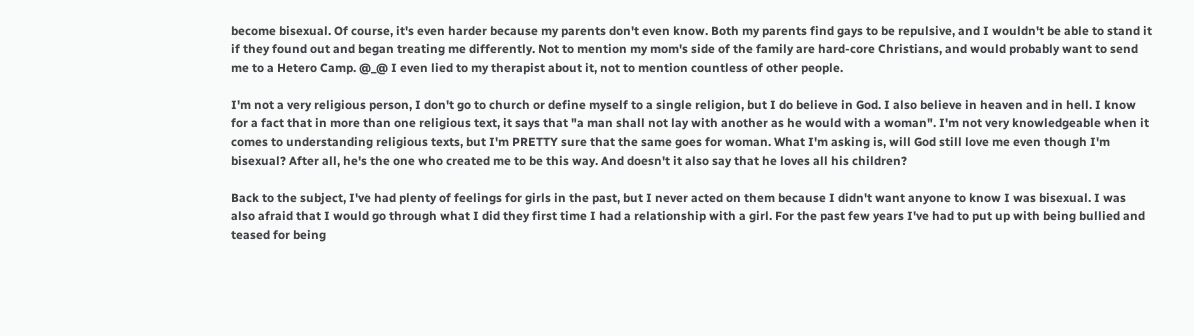become bisexual. Of course, it's even harder because my parents don't even know. Both my parents find gays to be repulsive, and I wouldn't be able to stand it if they found out and began treating me differently. Not to mention my mom's side of the family are hard-core Christians, and would probably want to send me to a Hetero Camp. @_@ I even lied to my therapist about it, not to mention countless of other people.

I'm not a very religious person, I don't go to church or define myself to a single religion, but I do believe in God. I also believe in heaven and in hell. I know for a fact that in more than one religious text, it says that "a man shall not lay with another as he would with a woman". I'm not very knowledgeable when it comes to understanding religious texts, but I'm PRETTY sure that the same goes for woman. What I'm asking is, will God still love me even though I'm bisexual? After all, he's the one who created me to be this way. And doesn't it also say that he loves all his children?

Back to the subject, I've had plenty of feelings for girls in the past, but I never acted on them because I didn't want anyone to know I was bisexual. I was also afraid that I would go through what I did they first time I had a relationship with a girl. For the past few years I've had to put up with being bullied and teased for being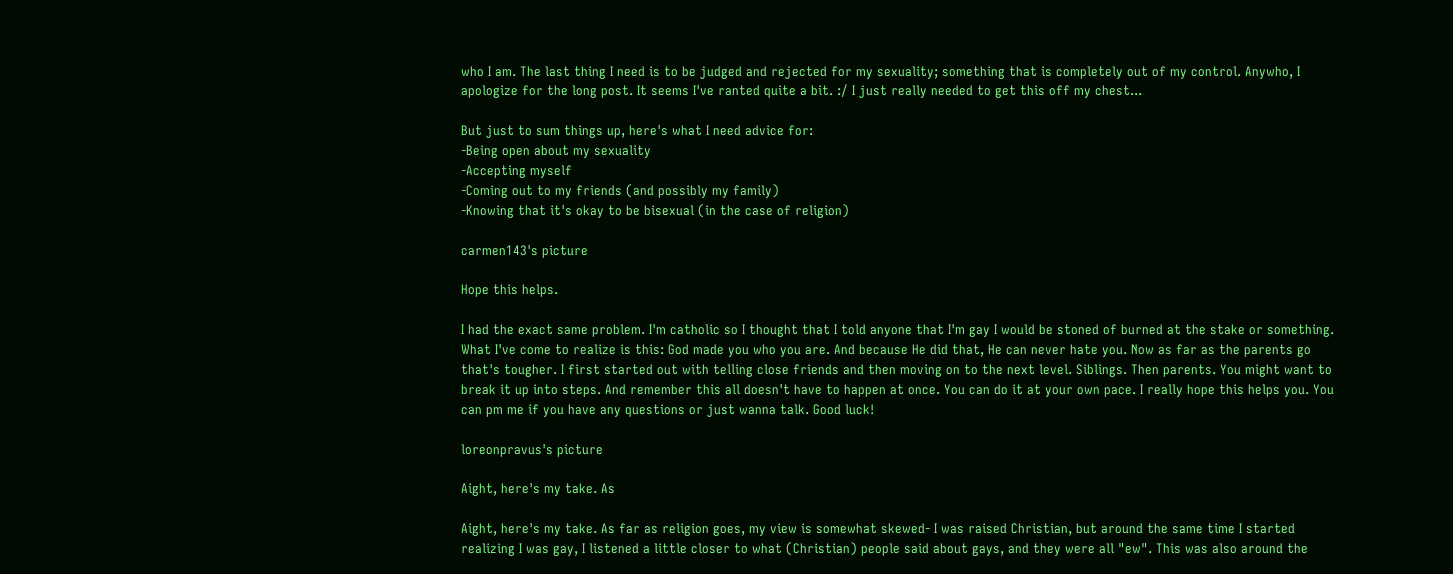who I am. The last thing I need is to be judged and rejected for my sexuality; something that is completely out of my control. Anywho, I apologize for the long post. It seems I've ranted quite a bit. :/ I just really needed to get this off my chest...

But just to sum things up, here's what I need advice for:
-Being open about my sexuality
-Accepting myself
-Coming out to my friends (and possibly my family)
-Knowing that it's okay to be bisexual (in the case of religion)

carmen143's picture

Hope this helps.

I had the exact same problem. I'm catholic so I thought that I told anyone that I'm gay I would be stoned of burned at the stake or something. What I've come to realize is this: God made you who you are. And because He did that, He can never hate you. Now as far as the parents go that's tougher. I first started out with telling close friends and then moving on to the next level. Siblings. Then parents. You might want to break it up into steps. And remember this all doesn't have to happen at once. You can do it at your own pace. I really hope this helps you. You can pm me if you have any questions or just wanna talk. Good luck!

loreonpravus's picture

Aight, here's my take. As

Aight, here's my take. As far as religion goes, my view is somewhat skewed- I was raised Christian, but around the same time I started realizing I was gay, I listened a little closer to what (Christian) people said about gays, and they were all "ew". This was also around the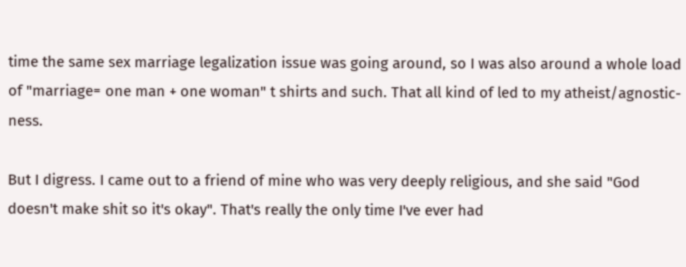time the same sex marriage legalization issue was going around, so I was also around a whole load of "marriage= one man + one woman" t shirts and such. That all kind of led to my atheist/agnostic-ness.

But I digress. I came out to a friend of mine who was very deeply religious, and she said "God doesn't make shit so it's okay". That's really the only time I've ever had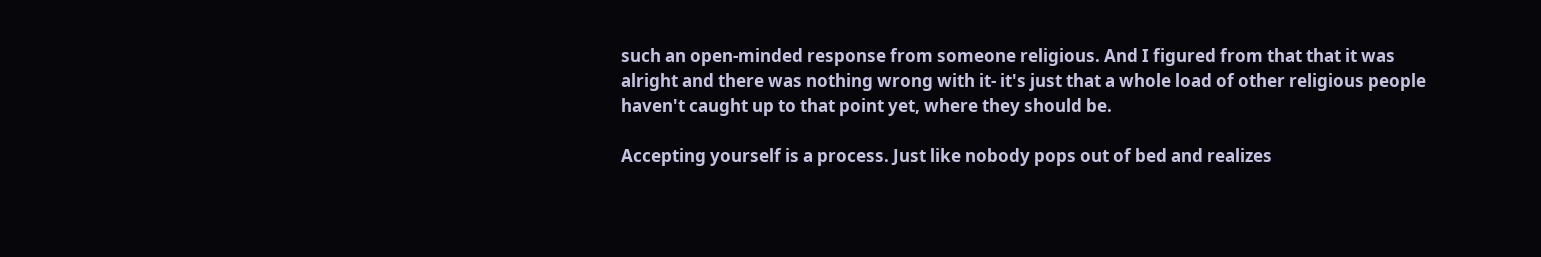such an open-minded response from someone religious. And I figured from that that it was alright and there was nothing wrong with it- it's just that a whole load of other religious people haven't caught up to that point yet, where they should be.

Accepting yourself is a process. Just like nobody pops out of bed and realizes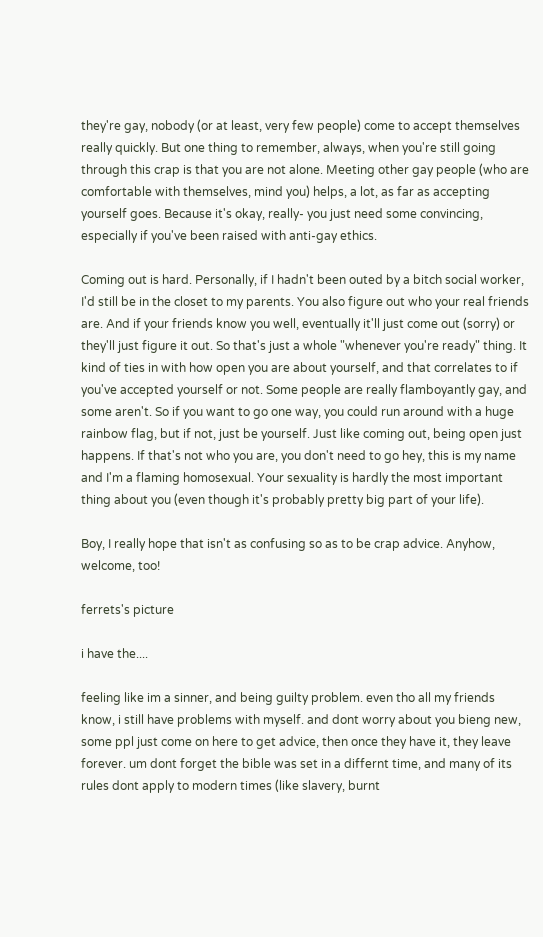they're gay, nobody (or at least, very few people) come to accept themselves really quickly. But one thing to remember, always, when you're still going through this crap is that you are not alone. Meeting other gay people (who are comfortable with themselves, mind you) helps, a lot, as far as accepting yourself goes. Because it's okay, really- you just need some convincing, especially if you've been raised with anti-gay ethics.

Coming out is hard. Personally, if I hadn't been outed by a bitch social worker, I'd still be in the closet to my parents. You also figure out who your real friends are. And if your friends know you well, eventually it'll just come out (sorry) or they'll just figure it out. So that's just a whole "whenever you're ready" thing. It kind of ties in with how open you are about yourself, and that correlates to if you've accepted yourself or not. Some people are really flamboyantly gay, and some aren't. So if you want to go one way, you could run around with a huge rainbow flag, but if not, just be yourself. Just like coming out, being open just happens. If that's not who you are, you don't need to go hey, this is my name and I'm a flaming homosexual. Your sexuality is hardly the most important thing about you (even though it's probably pretty big part of your life).

Boy, I really hope that isn't as confusing so as to be crap advice. Anyhow, welcome, too!

ferrets's picture

i have the....

feeling like im a sinner, and being guilty problem. even tho all my friends know, i still have problems with myself. and dont worry about you bieng new, some ppl just come on here to get advice, then once they have it, they leave forever. um dont forget the bible was set in a differnt time, and many of its rules dont apply to modern times (like slavery, burnt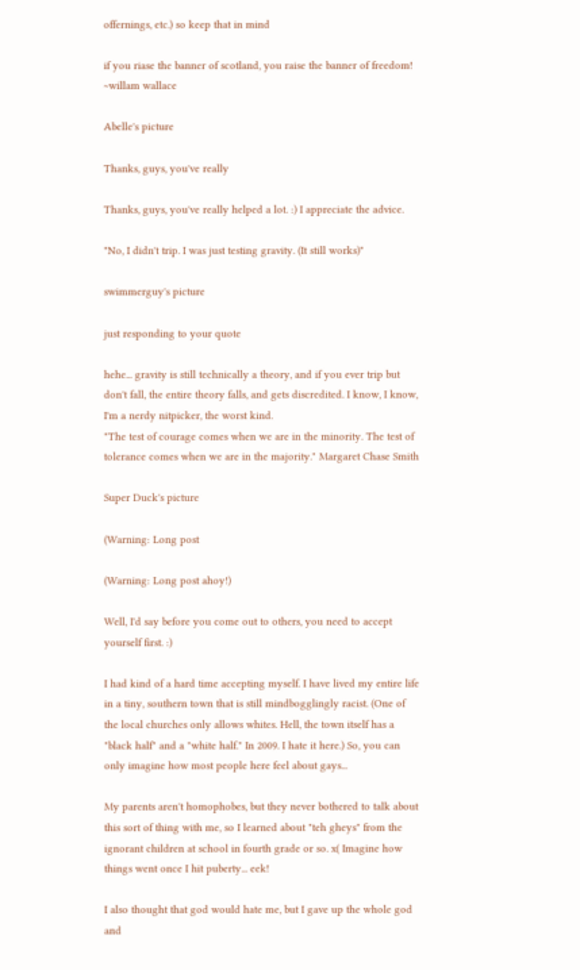offernings, etc.) so keep that in mind

if you riase the banner of scotland, you raise the banner of freedom!
~willam wallace

Abelle's picture

Thanks, guys, you've really

Thanks, guys, you've really helped a lot. :) I appreciate the advice.

"No, I didn't trip. I was just testing gravity. (It still works)"

swimmerguy's picture

just responding to your quote

hehe... gravity is still technically a theory, and if you ever trip but don't fall, the entire theory falls, and gets discredited. I know, I know, I'm a nerdy nitpicker, the worst kind.
"The test of courage comes when we are in the minority. The test of tolerance comes when we are in the majority." Margaret Chase Smith

Super Duck's picture

(Warning: Long post

(Warning: Long post ahoy!)

Well, I'd say before you come out to others, you need to accept yourself first. :)

I had kind of a hard time accepting myself. I have lived my entire life in a tiny, southern town that is still mindbogglingly racist. (One of the local churches only allows whites. Hell, the town itself has a "black half" and a "white half." In 2009. I hate it here.) So, you can only imagine how most people here feel about gays...

My parents aren't homophobes, but they never bothered to talk about this sort of thing with me, so I learned about "teh gheys" from the ignorant children at school in fourth grade or so. x( Imagine how things went once I hit puberty... eek!

I also thought that god would hate me, but I gave up the whole god and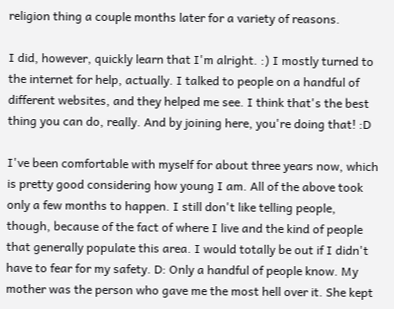religion thing a couple months later for a variety of reasons.

I did, however, quickly learn that I'm alright. :) I mostly turned to the internet for help, actually. I talked to people on a handful of different websites, and they helped me see. I think that's the best thing you can do, really. And by joining here, you're doing that! :D

I've been comfortable with myself for about three years now, which is pretty good considering how young I am. All of the above took only a few months to happen. I still don't like telling people, though, because of the fact of where I live and the kind of people that generally populate this area. I would totally be out if I didn't have to fear for my safety. D: Only a handful of people know. My mother was the person who gave me the most hell over it. She kept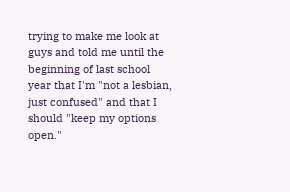trying to make me look at guys and told me until the beginning of last school year that I'm "not a lesbian, just confused" and that I should "keep my options open."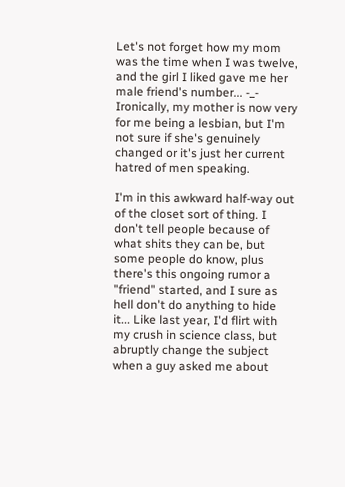Let's not forget how my mom was the time when I was twelve, and the girl I liked gave me her male friend's number... -_- Ironically, my mother is now very for me being a lesbian, but I'm not sure if she's genuinely changed or it's just her current hatred of men speaking.

I'm in this awkward half-way out of the closet sort of thing. I don't tell people because of what shits they can be, but some people do know, plus there's this ongoing rumor a "friend" started, and I sure as hell don't do anything to hide it... Like last year, I'd flirt with my crush in science class, but abruptly change the subject when a guy asked me about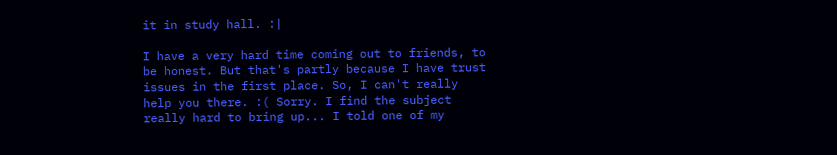it in study hall. :|

I have a very hard time coming out to friends, to be honest. But that's partly because I have trust issues in the first place. So, I can't really help you there. :( Sorry. I find the subject really hard to bring up... I told one of my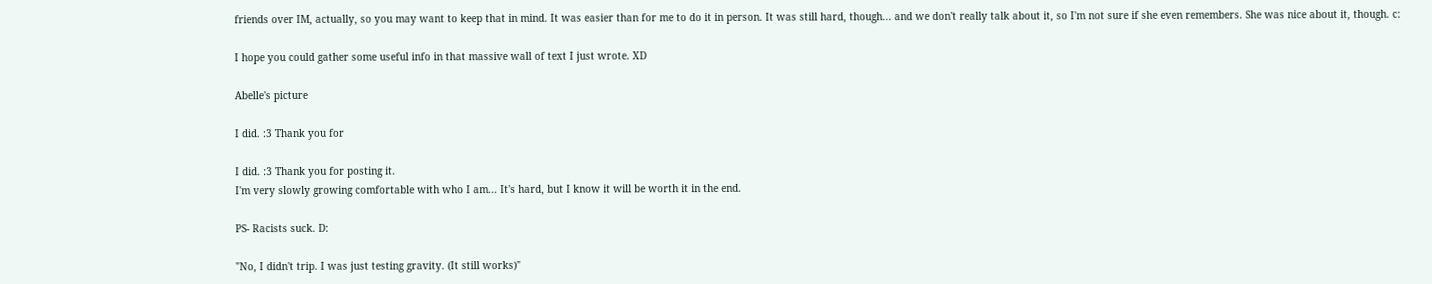friends over IM, actually, so you may want to keep that in mind. It was easier than for me to do it in person. It was still hard, though... and we don't really talk about it, so I'm not sure if she even remembers. She was nice about it, though. c:

I hope you could gather some useful info in that massive wall of text I just wrote. XD

Abelle's picture

I did. :3 Thank you for

I did. :3 Thank you for posting it.
I'm very slowly growing comfortable with who I am... It's hard, but I know it will be worth it in the end.

PS- Racists suck. D:

"No, I didn't trip. I was just testing gravity. (It still works)"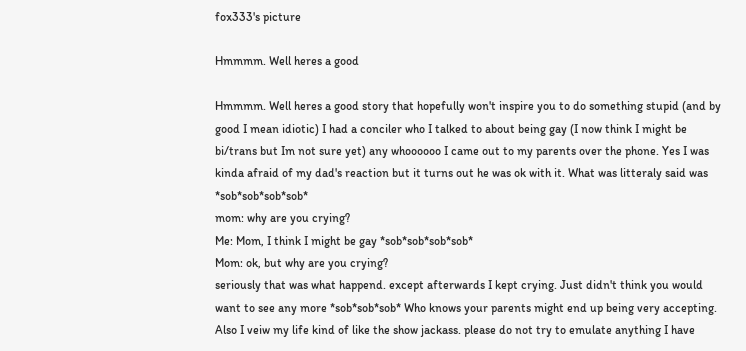fox333's picture

Hmmmm. Well heres a good

Hmmmm. Well heres a good story that hopefully won't inspire you to do something stupid (and by good I mean idiotic) I had a conciler who I talked to about being gay (I now think I might be bi/trans but Im not sure yet) any whoooooo I came out to my parents over the phone. Yes I was kinda afraid of my dad's reaction but it turns out he was ok with it. What was litteraly said was *sob*sob*sob*sob*
mom: why are you crying?
Me: Mom, I think I might be gay *sob*sob*sob*sob*
Mom: ok, but why are you crying?
seriously that was what happend. except afterwards I kept crying. Just didn't think you would want to see any more *sob*sob*sob* Who knows your parents might end up being very accepting. Also I veiw my life kind of like the show jackass. please do not try to emulate anything I have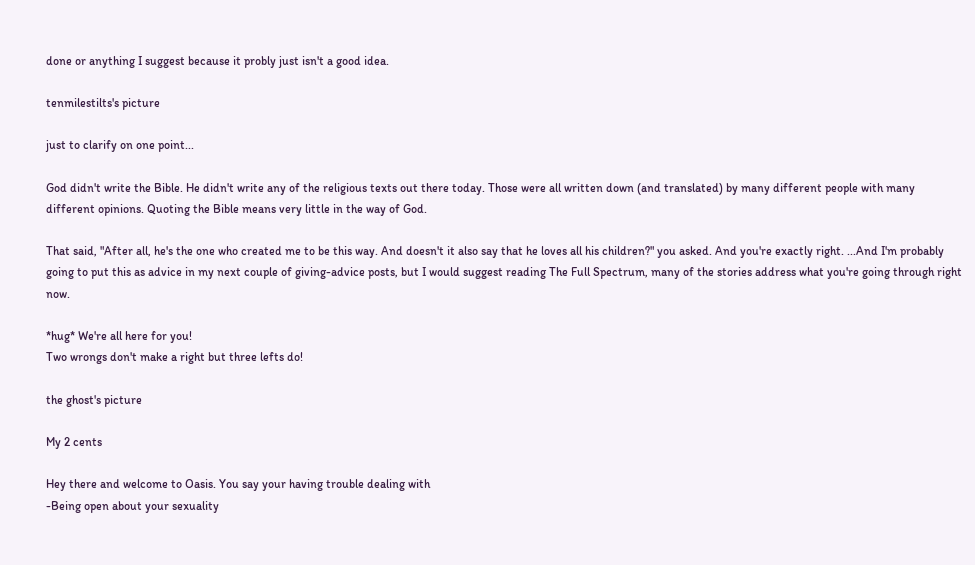done or anything I suggest because it probly just isn't a good idea.

tenmilestilts's picture

just to clarify on one point...

God didn't write the Bible. He didn't write any of the religious texts out there today. Those were all written down (and translated) by many different people with many different opinions. Quoting the Bible means very little in the way of God.

That said, "After all, he's the one who created me to be this way. And doesn't it also say that he loves all his children?" you asked. And you're exactly right. ...And I'm probably going to put this as advice in my next couple of giving-advice posts, but I would suggest reading The Full Spectrum, many of the stories address what you're going through right now.

*hug* We're all here for you!
Two wrongs don't make a right but three lefts do!

the ghost's picture

My 2 cents

Hey there and welcome to Oasis. You say your having trouble dealing with
-Being open about your sexuality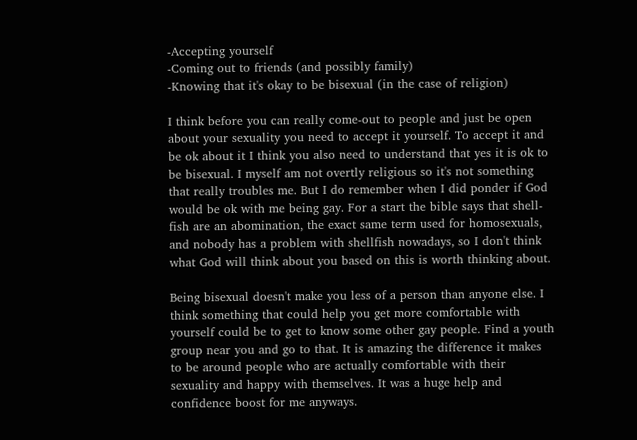-Accepting yourself
-Coming out to friends (and possibly family)
-Knowing that it's okay to be bisexual (in the case of religion)

I think before you can really come-out to people and just be open about your sexuality you need to accept it yourself. To accept it and be ok about it I think you also need to understand that yes it is ok to be bisexual. I myself am not overtly religious so it's not something that really troubles me. But I do remember when I did ponder if God would be ok with me being gay. For a start the bible says that shell-fish are an abomination, the exact same term used for homosexuals, and nobody has a problem with shellfish nowadays, so I don't think what God will think about you based on this is worth thinking about.

Being bisexual doesn't make you less of a person than anyone else. I think something that could help you get more comfortable with yourself could be to get to know some other gay people. Find a youth group near you and go to that. It is amazing the difference it makes to be around people who are actually comfortable with their sexuality and happy with themselves. It was a huge help and confidence boost for me anyways.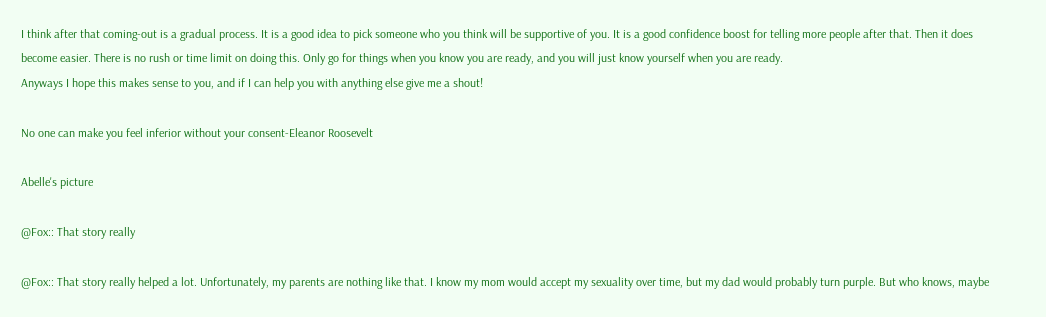I think after that coming-out is a gradual process. It is a good idea to pick someone who you think will be supportive of you. It is a good confidence boost for telling more people after that. Then it does become easier. There is no rush or time limit on doing this. Only go for things when you know you are ready, and you will just know yourself when you are ready.
Anyways I hope this makes sense to you, and if I can help you with anything else give me a shout!

No one can make you feel inferior without your consent-Eleanor Roosevelt

Abelle's picture

@Fox:: That story really

@Fox:: That story really helped a lot. Unfortunately, my parents are nothing like that. I know my mom would accept my sexuality over time, but my dad would probably turn purple. But who knows, maybe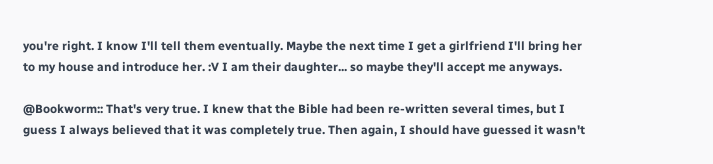you're right. I know I'll tell them eventually. Maybe the next time I get a girlfriend I'll bring her to my house and introduce her. :V I am their daughter... so maybe they'll accept me anyways.

@Bookworm:: That's very true. I knew that the Bible had been re-written several times, but I guess I always believed that it was completely true. Then again, I should have guessed it wasn't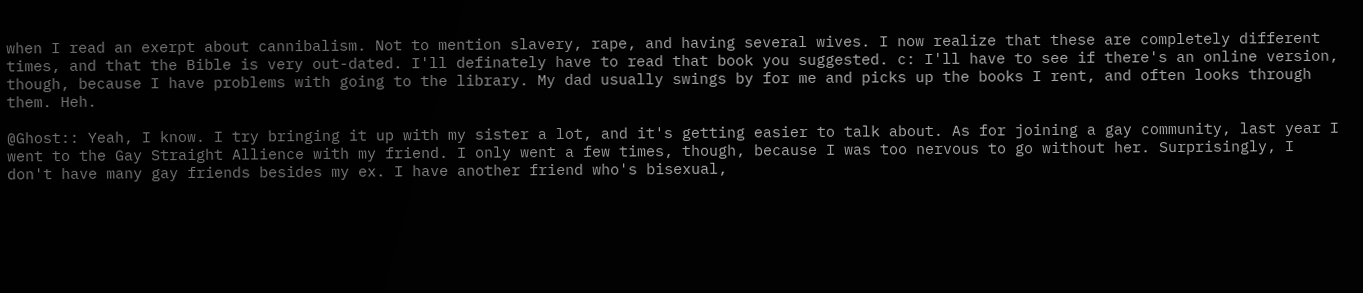when I read an exerpt about cannibalism. Not to mention slavery, rape, and having several wives. I now realize that these are completely different times, and that the Bible is very out-dated. I'll definately have to read that book you suggested. c: I'll have to see if there's an online version, though, because I have problems with going to the library. My dad usually swings by for me and picks up the books I rent, and often looks through them. Heh.

@Ghost:: Yeah, I know. I try bringing it up with my sister a lot, and it's getting easier to talk about. As for joining a gay community, last year I went to the Gay Straight Allience with my friend. I only went a few times, though, because I was too nervous to go without her. Surprisingly, I don't have many gay friends besides my ex. I have another friend who's bisexual,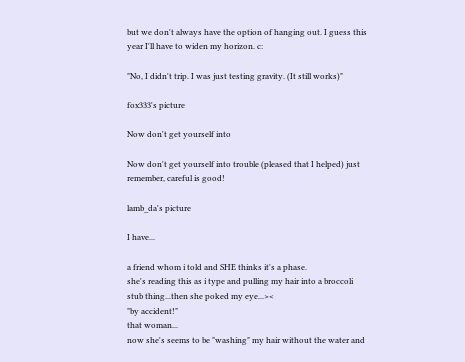but we don't always have the option of hanging out. I guess this year I'll have to widen my horizon. c:

"No, I didn't trip. I was just testing gravity. (It still works)"

fox333's picture

Now don't get yourself into

Now don't get yourself into trouble (pleased that I helped) just remember, careful is good!

lamb_da's picture

I have...

a friend whom i told and SHE thinks it's a phase.
she's reading this as i type and pulling my hair into a broccoli
stub thing...then she poked my eye...><
"by accident!"
that woman...
now she's seems to be "washing" my hair without the water and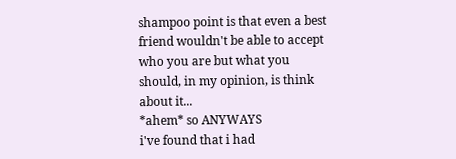shampoo point is that even a best friend wouldn't be able to accept who you are but what you should, in my opinion, is think about it...
*ahem* so ANYWAYS
i've found that i had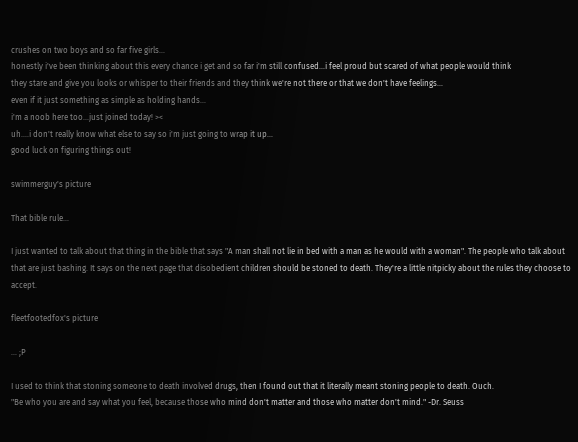crushes on two boys and so far five girls...
honestly i've been thinking about this every chance i get and so far i'm still confused...i feel proud but scared of what people would think
they stare and give you looks or whisper to their friends and they think we're not there or that we don't have feelings...
even if it just something as simple as holding hands...
i'm a noob here too...just joined today! ><
uh....i don't really know what else to say so i'm just going to wrap it up...
good luck on figuring things out!

swimmerguy's picture

That bible rule...

I just wanted to talk about that thing in the bible that says "A man shall not lie in bed with a man as he would with a woman". The people who talk about that are just bashing. It says on the next page that disobedient children should be stoned to death. They're a little nitpicky about the rules they choose to accept.

fleetfootedfox's picture

... ;P

I used to think that stoning someone to death involved drugs, then I found out that it literally meant stoning people to death. Ouch.
"Be who you are and say what you feel, because those who mind don't matter and those who matter don't mind." -Dr. Seuss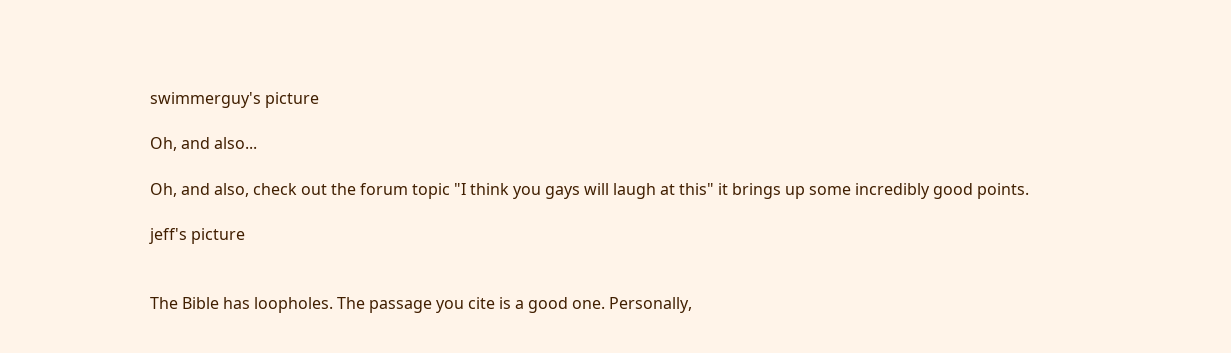swimmerguy's picture

Oh, and also...

Oh, and also, check out the forum topic "I think you gays will laugh at this" it brings up some incredibly good points.

jeff's picture


The Bible has loopholes. The passage you cite is a good one. Personally,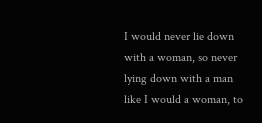I would never lie down with a woman, so never lying down with a man like I would a woman, to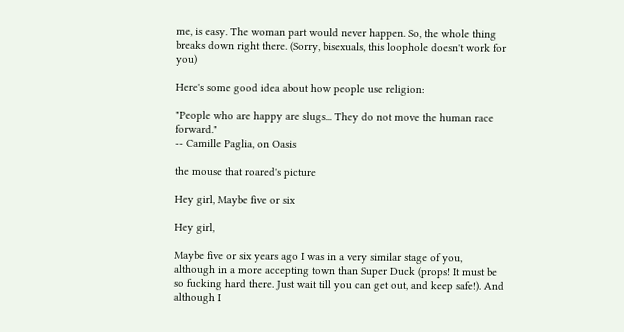me, is easy. The woman part would never happen. So, the whole thing breaks down right there. (Sorry, bisexuals, this loophole doesn't work for you)

Here's some good idea about how people use religion:

"People who are happy are slugs... They do not move the human race forward."
-- Camille Paglia, on Oasis

the mouse that roared's picture

Hey girl, Maybe five or six

Hey girl,

Maybe five or six years ago I was in a very similar stage of you, although in a more accepting town than Super Duck (props! It must be so fucking hard there. Just wait till you can get out, and keep safe!). And although I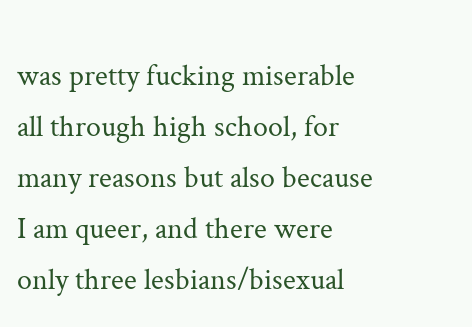was pretty fucking miserable all through high school, for many reasons but also because I am queer, and there were only three lesbians/bisexual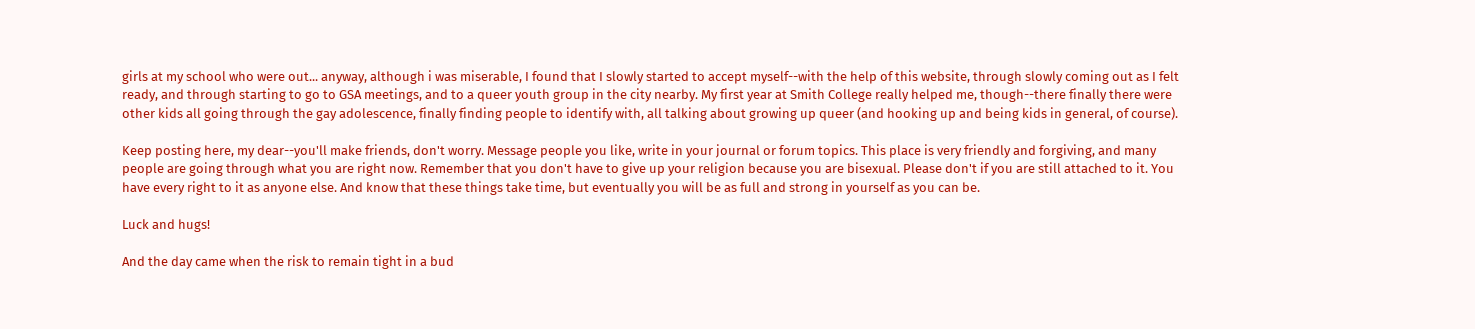girls at my school who were out... anyway, although i was miserable, I found that I slowly started to accept myself--with the help of this website, through slowly coming out as I felt ready, and through starting to go to GSA meetings, and to a queer youth group in the city nearby. My first year at Smith College really helped me, though--there finally there were other kids all going through the gay adolescence, finally finding people to identify with, all talking about growing up queer (and hooking up and being kids in general, of course).

Keep posting here, my dear--you'll make friends, don't worry. Message people you like, write in your journal or forum topics. This place is very friendly and forgiving, and many people are going through what you are right now. Remember that you don't have to give up your religion because you are bisexual. Please don't if you are still attached to it. You have every right to it as anyone else. And know that these things take time, but eventually you will be as full and strong in yourself as you can be.

Luck and hugs!

And the day came when the risk to remain tight in a bud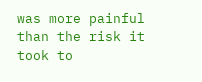was more painful than the risk it took to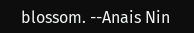blossom. --Anais Nin